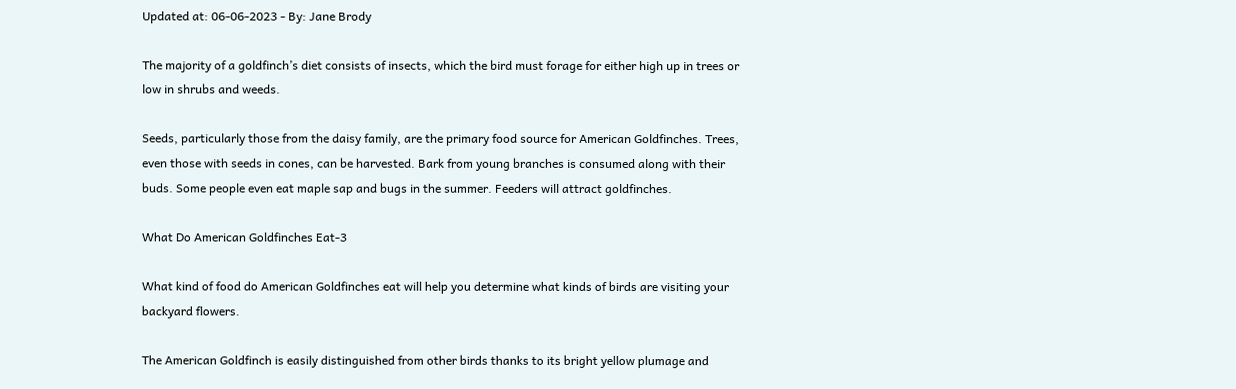Updated at: 06-06-2023 - By: Jane Brody

The majority of a goldfinch’s diet consists of insects, which the bird must forage for either high up in trees or low in shrubs and weeds.

Seeds, particularly those from the daisy family, are the primary food source for American Goldfinches. Trees, even those with seeds in cones, can be harvested. Bark from young branches is consumed along with their buds. Some people even eat maple sap and bugs in the summer. Feeders will attract goldfinches.

What Do American Goldfinches Eat-3

What kind of food do American Goldfinches eat will help you determine what kinds of birds are visiting your backyard flowers.

The American Goldfinch is easily distinguished from other birds thanks to its bright yellow plumage and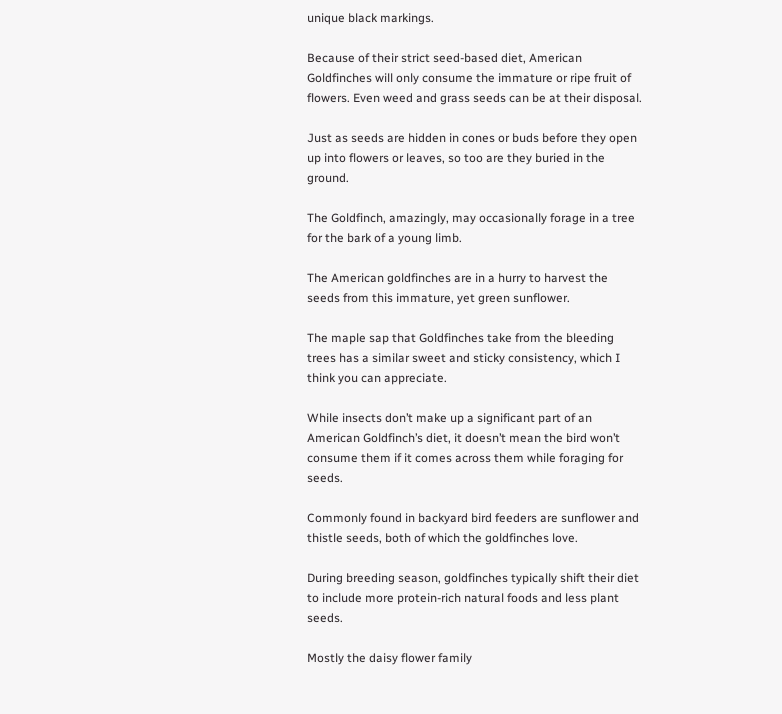unique black markings.

Because of their strict seed-based diet, American Goldfinches will only consume the immature or ripe fruit of flowers. Even weed and grass seeds can be at their disposal.

Just as seeds are hidden in cones or buds before they open up into flowers or leaves, so too are they buried in the ground.

The Goldfinch, amazingly, may occasionally forage in a tree for the bark of a young limb.

The American goldfinches are in a hurry to harvest the seeds from this immature, yet green sunflower.

The maple sap that Goldfinches take from the bleeding trees has a similar sweet and sticky consistency, which I think you can appreciate.

While insects don’t make up a significant part of an American Goldfinch’s diet, it doesn’t mean the bird won’t consume them if it comes across them while foraging for seeds.

Commonly found in backyard bird feeders are sunflower and thistle seeds, both of which the goldfinches love.

During breeding season, goldfinches typically shift their diet to include more protein-rich natural foods and less plant seeds.

Mostly the daisy flower family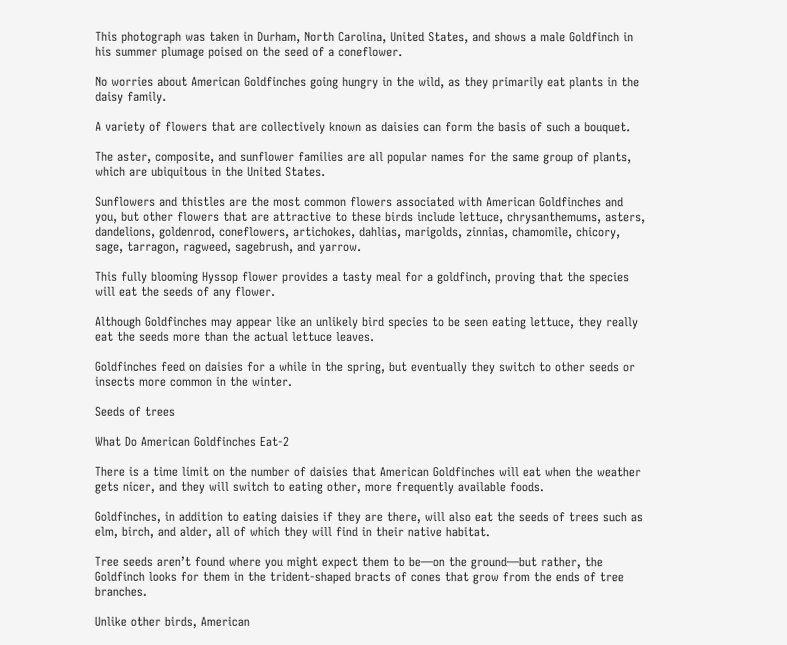This photograph was taken in Durham, North Carolina, United States, and shows a male Goldfinch in his summer plumage poised on the seed of a coneflower.

No worries about American Goldfinches going hungry in the wild, as they primarily eat plants in the daisy family.

A variety of flowers that are collectively known as daisies can form the basis of such a bouquet.

The aster, composite, and sunflower families are all popular names for the same group of plants, which are ubiquitous in the United States.

Sunflowers and thistles are the most common flowers associated with American Goldfinches and you, but other flowers that are attractive to these birds include lettuce, chrysanthemums, asters, dandelions, goldenrod, coneflowers, artichokes, dahlias, marigolds, zinnias, chamomile, chicory, sage, tarragon, ragweed, sagebrush, and yarrow.

This fully blooming Hyssop flower provides a tasty meal for a goldfinch, proving that the species will eat the seeds of any flower.

Although Goldfinches may appear like an unlikely bird species to be seen eating lettuce, they really eat the seeds more than the actual lettuce leaves.

Goldfinches feed on daisies for a while in the spring, but eventually they switch to other seeds or insects more common in the winter.

Seeds of trees

What Do American Goldfinches Eat-2

There is a time limit on the number of daisies that American Goldfinches will eat when the weather gets nicer, and they will switch to eating other, more frequently available foods.

Goldfinches, in addition to eating daisies if they are there, will also eat the seeds of trees such as elm, birch, and alder, all of which they will find in their native habitat.

Tree seeds aren’t found where you might expect them to be—on the ground—but rather, the Goldfinch looks for them in the trident-shaped bracts of cones that grow from the ends of tree branches.

Unlike other birds, American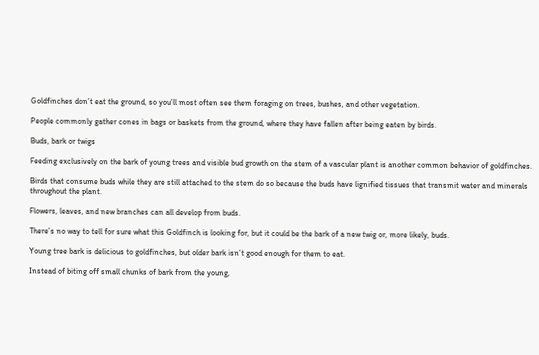Goldfinches don’t eat the ground, so you’ll most often see them foraging on trees, bushes, and other vegetation.

People commonly gather cones in bags or baskets from the ground, where they have fallen after being eaten by birds.

Buds, bark or twigs

Feeding exclusively on the bark of young trees and visible bud growth on the stem of a vascular plant is another common behavior of goldfinches.

Birds that consume buds while they are still attached to the stem do so because the buds have lignified tissues that transmit water and minerals throughout the plant.

Flowers, leaves, and new branches can all develop from buds.

There’s no way to tell for sure what this Goldfinch is looking for, but it could be the bark of a new twig or, more likely, buds.

Young tree bark is delicious to goldfinches, but older bark isn’t good enough for them to eat.

Instead of biting off small chunks of bark from the young,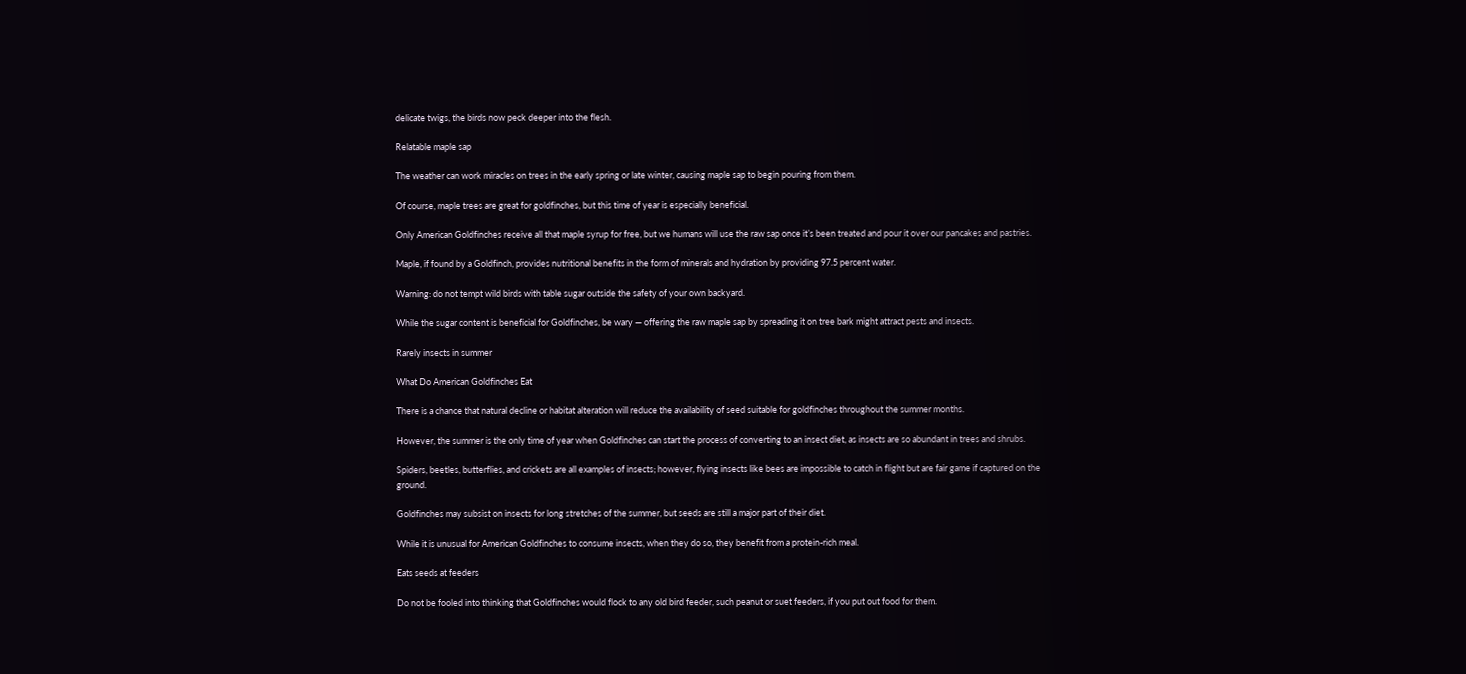delicate twigs, the birds now peck deeper into the flesh.

Relatable maple sap

The weather can work miracles on trees in the early spring or late winter, causing maple sap to begin pouring from them.

Of course, maple trees are great for goldfinches, but this time of year is especially beneficial.

Only American Goldfinches receive all that maple syrup for free, but we humans will use the raw sap once it’s been treated and pour it over our pancakes and pastries.

Maple, if found by a Goldfinch, provides nutritional benefits in the form of minerals and hydration by providing 97.5 percent water.

Warning: do not tempt wild birds with table sugar outside the safety of your own backyard.

While the sugar content is beneficial for Goldfinches, be wary — offering the raw maple sap by spreading it on tree bark might attract pests and insects.

Rarely insects in summer

What Do American Goldfinches Eat

There is a chance that natural decline or habitat alteration will reduce the availability of seed suitable for goldfinches throughout the summer months.

However, the summer is the only time of year when Goldfinches can start the process of converting to an insect diet, as insects are so abundant in trees and shrubs.

Spiders, beetles, butterflies, and crickets are all examples of insects; however, flying insects like bees are impossible to catch in flight but are fair game if captured on the ground.

Goldfinches may subsist on insects for long stretches of the summer, but seeds are still a major part of their diet.

While it is unusual for American Goldfinches to consume insects, when they do so, they benefit from a protein-rich meal.

Eats seeds at feeders

Do not be fooled into thinking that Goldfinches would flock to any old bird feeder, such peanut or suet feeders, if you put out food for them.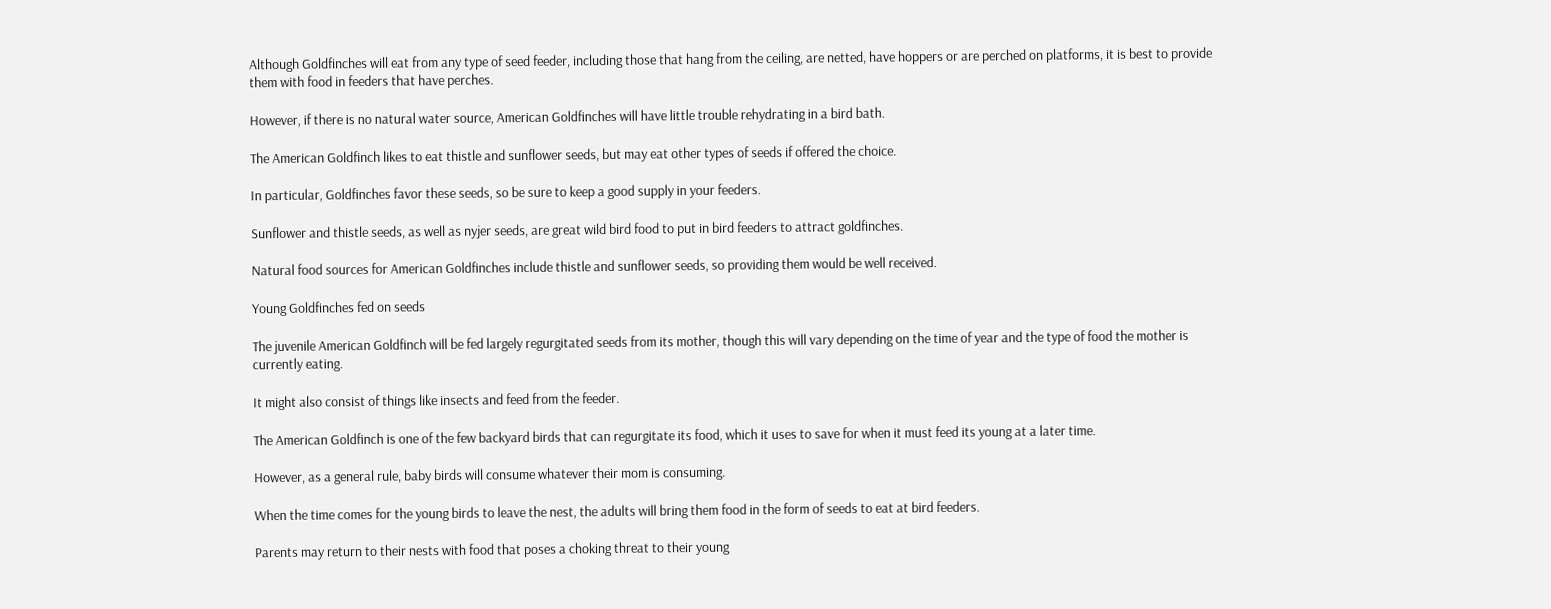Although Goldfinches will eat from any type of seed feeder, including those that hang from the ceiling, are netted, have hoppers or are perched on platforms, it is best to provide them with food in feeders that have perches.

However, if there is no natural water source, American Goldfinches will have little trouble rehydrating in a bird bath.

The American Goldfinch likes to eat thistle and sunflower seeds, but may eat other types of seeds if offered the choice.

In particular, Goldfinches favor these seeds, so be sure to keep a good supply in your feeders.

Sunflower and thistle seeds, as well as nyjer seeds, are great wild bird food to put in bird feeders to attract goldfinches.

Natural food sources for American Goldfinches include thistle and sunflower seeds, so providing them would be well received.

Young Goldfinches fed on seeds

The juvenile American Goldfinch will be fed largely regurgitated seeds from its mother, though this will vary depending on the time of year and the type of food the mother is currently eating.

It might also consist of things like insects and feed from the feeder.

The American Goldfinch is one of the few backyard birds that can regurgitate its food, which it uses to save for when it must feed its young at a later time.

However, as a general rule, baby birds will consume whatever their mom is consuming.

When the time comes for the young birds to leave the nest, the adults will bring them food in the form of seeds to eat at bird feeders.

Parents may return to their nests with food that poses a choking threat to their young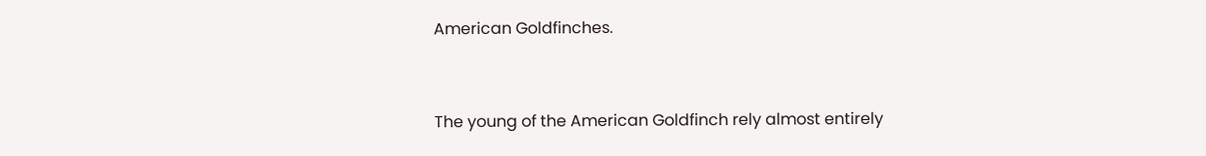American Goldfinches.


The young of the American Goldfinch rely almost entirely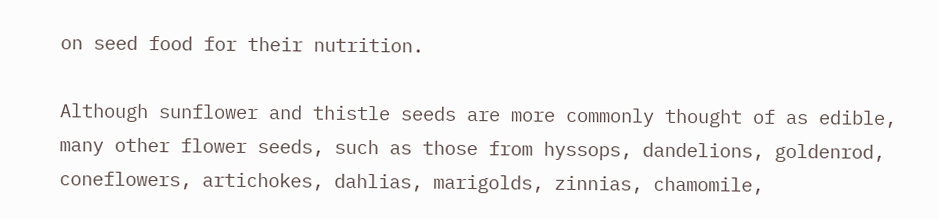on seed food for their nutrition.

Although sunflower and thistle seeds are more commonly thought of as edible, many other flower seeds, such as those from hyssops, dandelions, goldenrod, coneflowers, artichokes, dahlias, marigolds, zinnias, chamomile,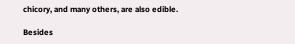chicory, and many others, are also edible.

Besides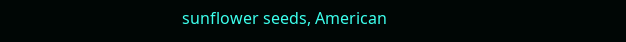sunflower seeds, American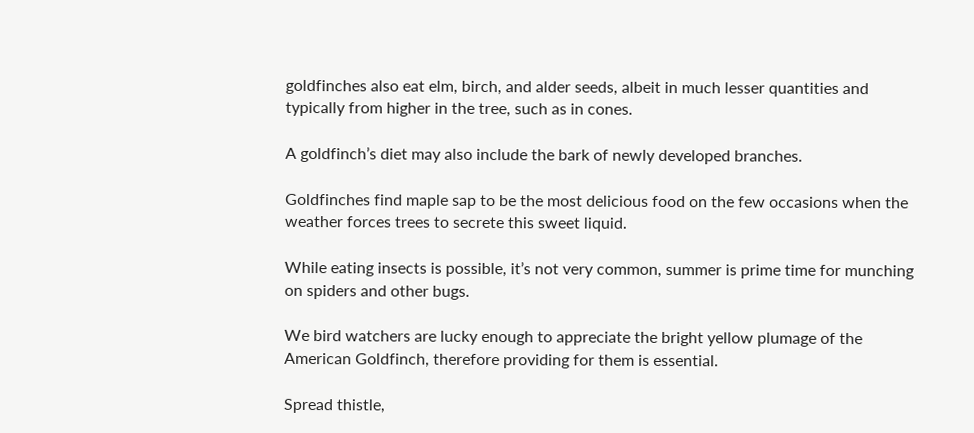goldfinches also eat elm, birch, and alder seeds, albeit in much lesser quantities and typically from higher in the tree, such as in cones.

A goldfinch’s diet may also include the bark of newly developed branches.

Goldfinches find maple sap to be the most delicious food on the few occasions when the weather forces trees to secrete this sweet liquid.

While eating insects is possible, it’s not very common, summer is prime time for munching on spiders and other bugs.

We bird watchers are lucky enough to appreciate the bright yellow plumage of the American Goldfinch, therefore providing for them is essential.

Spread thistle,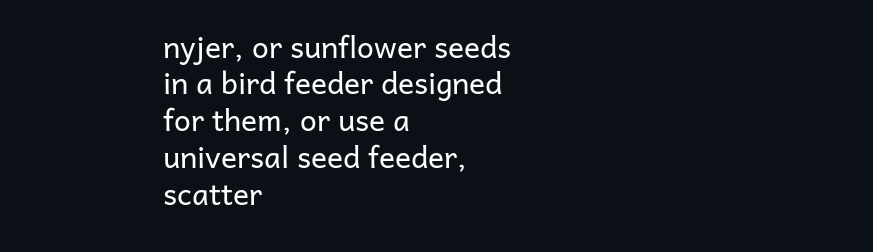nyjer, or sunflower seeds in a bird feeder designed for them, or use a universal seed feeder, scatter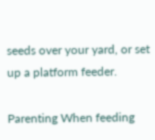seeds over your yard, or set up a platform feeder.

Parenting When feeding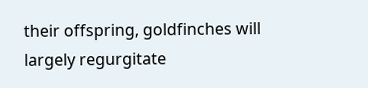their offspring, goldfinches will largely regurgitate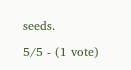seeds.

5/5 - (1 vote)